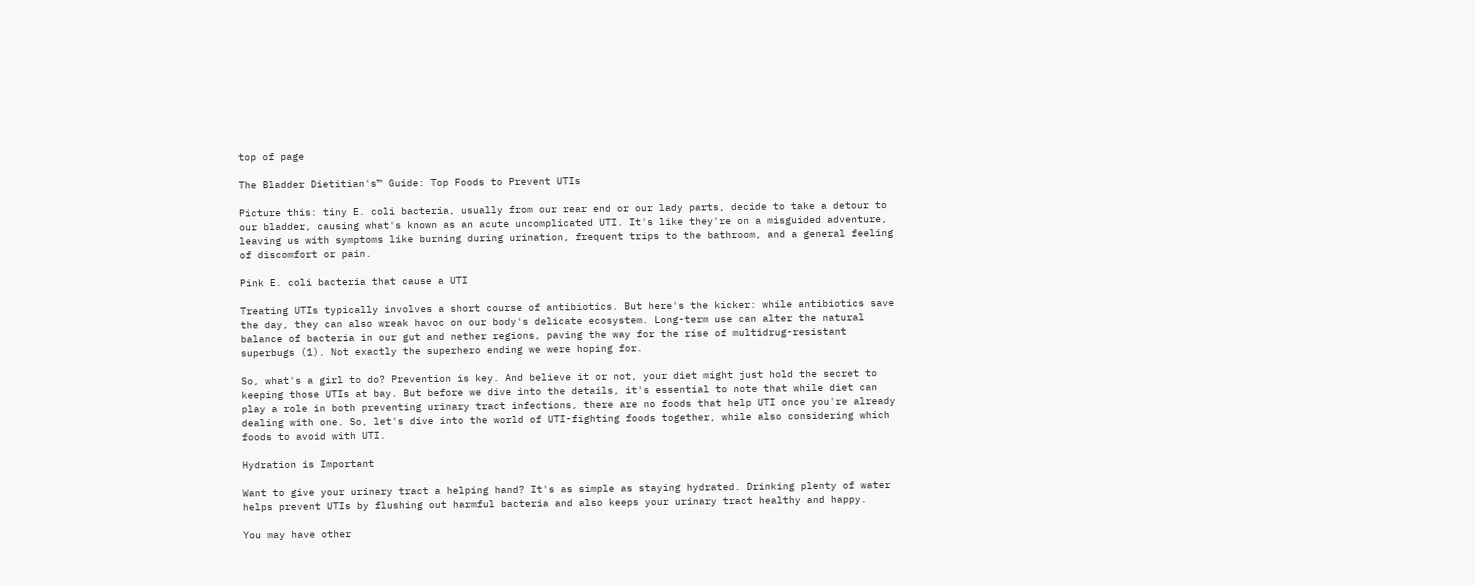top of page

The Bladder Dietitian's™ Guide: Top Foods to Prevent UTIs

Picture this: tiny E. coli bacteria, usually from our rear end or our lady parts, decide to take a detour to our bladder, causing what's known as an acute uncomplicated UTI. It's like they're on a misguided adventure, leaving us with symptoms like burning during urination, frequent trips to the bathroom, and a general feeling of discomfort or pain.

Pink E. coli bacteria that cause a UTI

Treating UTIs typically involves a short course of antibiotics. But here's the kicker: while antibiotics save the day, they can also wreak havoc on our body's delicate ecosystem. Long-term use can alter the natural balance of bacteria in our gut and nether regions, paving the way for the rise of multidrug-resistant superbugs (1). Not exactly the superhero ending we were hoping for.

So, what's a girl to do? Prevention is key. And believe it or not, your diet might just hold the secret to keeping those UTIs at bay. But before we dive into the details, it's essential to note that while diet can play a role in both preventing urinary tract infections, there are no foods that help UTI once you're already dealing with one. So, let's dive into the world of UTI-fighting foods together, while also considering which foods to avoid with UTI.

Hydration is Important

Want to give your urinary tract a helping hand? It's as simple as staying hydrated. Drinking plenty of water helps prevent UTIs by flushing out harmful bacteria and also keeps your urinary tract healthy and happy.

You may have other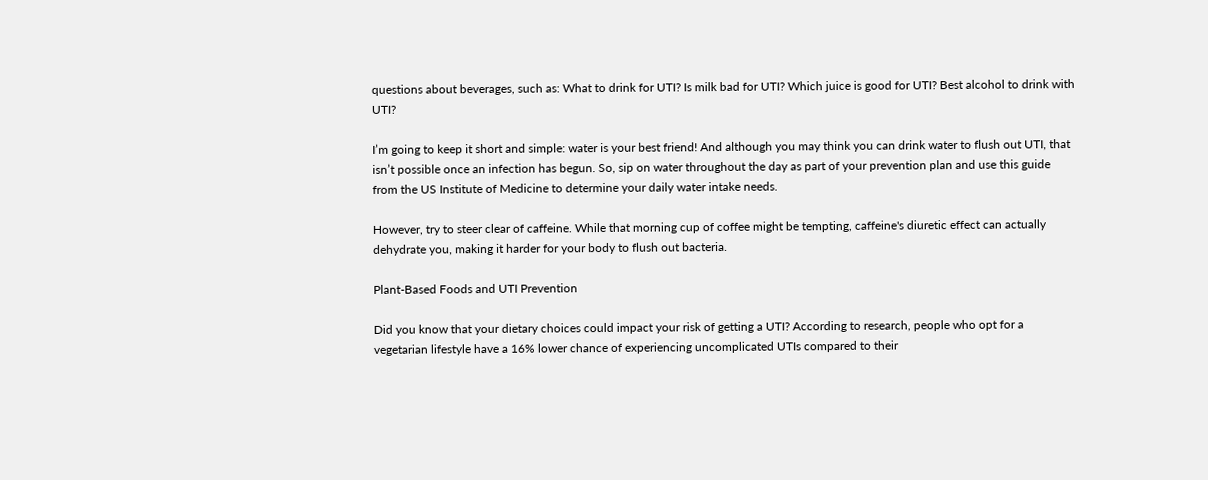questions about beverages, such as: What to drink for UTI? Is milk bad for UTI? Which juice is good for UTI? Best alcohol to drink with UTI?

I’m going to keep it short and simple: water is your best friend! And although you may think you can drink water to flush out UTI, that isn’t possible once an infection has begun. So, sip on water throughout the day as part of your prevention plan and use this guide from the US Institute of Medicine to determine your daily water intake needs.

However, try to steer clear of caffeine. While that morning cup of coffee might be tempting, caffeine's diuretic effect can actually dehydrate you, making it harder for your body to flush out bacteria.

Plant-Based Foods and UTI Prevention

Did you know that your dietary choices could impact your risk of getting a UTI? According to research, people who opt for a vegetarian lifestyle have a 16% lower chance of experiencing uncomplicated UTIs compared to their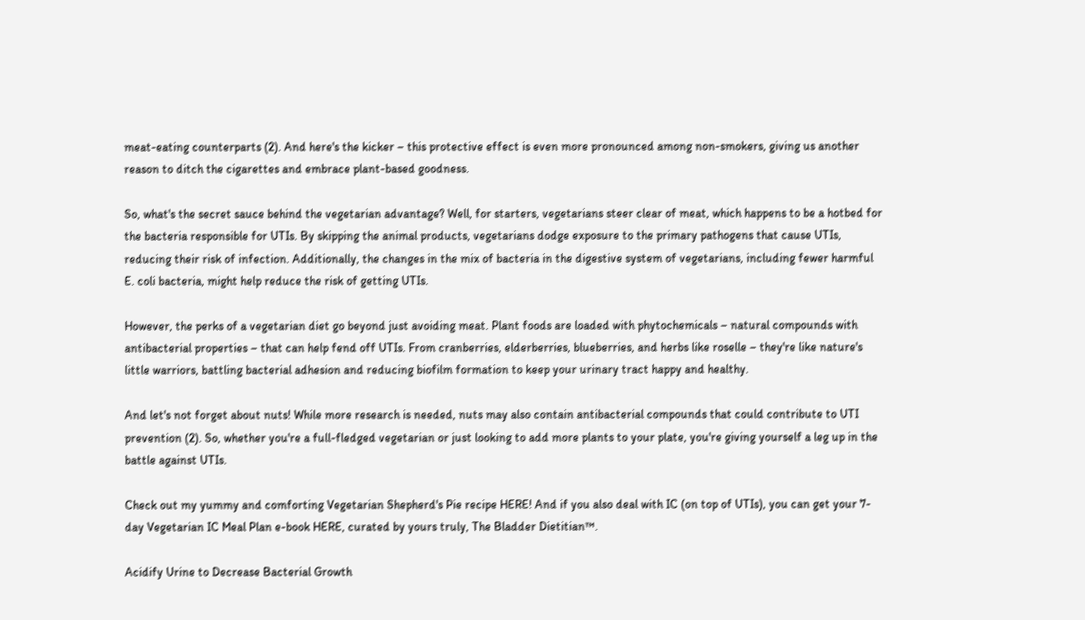meat-eating counterparts (2). And here's the kicker – this protective effect is even more pronounced among non-smokers, giving us another reason to ditch the cigarettes and embrace plant-based goodness.

So, what's the secret sauce behind the vegetarian advantage? Well, for starters, vegetarians steer clear of meat, which happens to be a hotbed for the bacteria responsible for UTIs. By skipping the animal products, vegetarians dodge exposure to the primary pathogens that cause UTIs, reducing their risk of infection. Additionally, the changes in the mix of bacteria in the digestive system of vegetarians, including fewer harmful E. coli bacteria, might help reduce the risk of getting UTIs.

However, the perks of a vegetarian diet go beyond just avoiding meat. Plant foods are loaded with phytochemicals – natural compounds with antibacterial properties – that can help fend off UTIs. From cranberries, elderberries, blueberries, and herbs like roselle – they're like nature's little warriors, battling bacterial adhesion and reducing biofilm formation to keep your urinary tract happy and healthy.

And let's not forget about nuts! While more research is needed, nuts may also contain antibacterial compounds that could contribute to UTI prevention (2). So, whether you're a full-fledged vegetarian or just looking to add more plants to your plate, you're giving yourself a leg up in the battle against UTIs.

Check out my yummy and comforting Vegetarian Shepherd's Pie recipe HERE! And if you also deal with IC (on top of UTIs), you can get your 7-day Vegetarian IC Meal Plan e-book HERE, curated by yours truly, The Bladder Dietitian™.

Acidify Urine to Decrease Bacterial Growth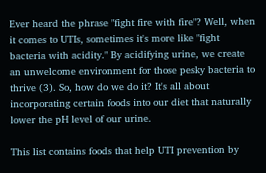Ever heard the phrase "fight fire with fire"? Well, when it comes to UTIs, sometimes it's more like "fight bacteria with acidity." By acidifying urine, we create an unwelcome environment for those pesky bacteria to thrive (3). So, how do we do it? It's all about incorporating certain foods into our diet that naturally lower the pH level of our urine.

This list contains foods that help UTI prevention by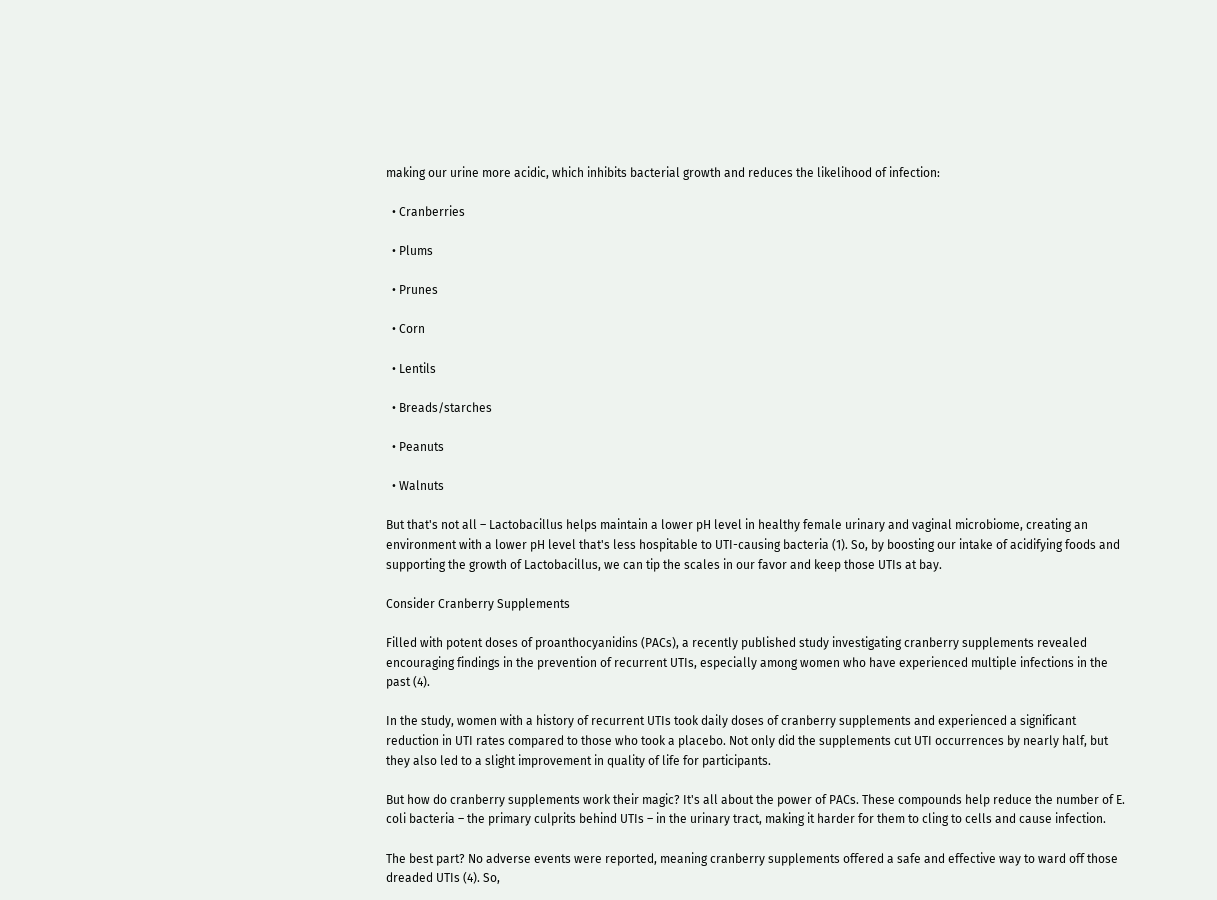making our urine more acidic, which inhibits bacterial growth and reduces the likelihood of infection:

  • Cranberries

  • Plums

  • Prunes

  • Corn

  • Lentils

  • Breads/starches

  • Peanuts

  • Walnuts

But that's not all – Lactobacillus helps maintain a lower pH level in healthy female urinary and vaginal microbiome, creating an environment with a lower pH level that's less hospitable to UTI-causing bacteria (1). So, by boosting our intake of acidifying foods and supporting the growth of Lactobacillus, we can tip the scales in our favor and keep those UTIs at bay.

Consider Cranberry Supplements

Filled with potent doses of proanthocyanidins (PACs), a recently published study investigating cranberry supplements revealed encouraging findings in the prevention of recurrent UTIs, especially among women who have experienced multiple infections in the past (4).

In the study, women with a history of recurrent UTIs took daily doses of cranberry supplements and experienced a significant reduction in UTI rates compared to those who took a placebo. Not only did the supplements cut UTI occurrences by nearly half, but they also led to a slight improvement in quality of life for participants.

But how do cranberry supplements work their magic? It's all about the power of PACs. These compounds help reduce the number of E. coli bacteria – the primary culprits behind UTIs – in the urinary tract, making it harder for them to cling to cells and cause infection.

The best part? No adverse events were reported, meaning cranberry supplements offered a safe and effective way to ward off those dreaded UTIs (4). So,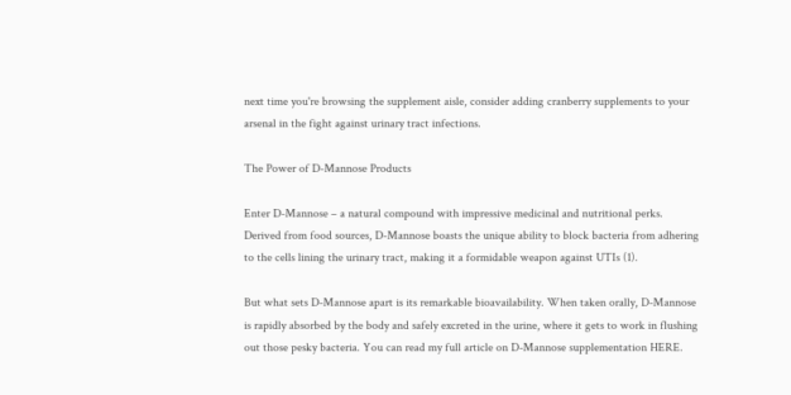next time you're browsing the supplement aisle, consider adding cranberry supplements to your arsenal in the fight against urinary tract infections.

The Power of D-Mannose Products

Enter D-Mannose – a natural compound with impressive medicinal and nutritional perks. Derived from food sources, D-Mannose boasts the unique ability to block bacteria from adhering to the cells lining the urinary tract, making it a formidable weapon against UTIs (1).

But what sets D-Mannose apart is its remarkable bioavailability. When taken orally, D-Mannose is rapidly absorbed by the body and safely excreted in the urine, where it gets to work in flushing out those pesky bacteria. You can read my full article on D-Mannose supplementation HERE.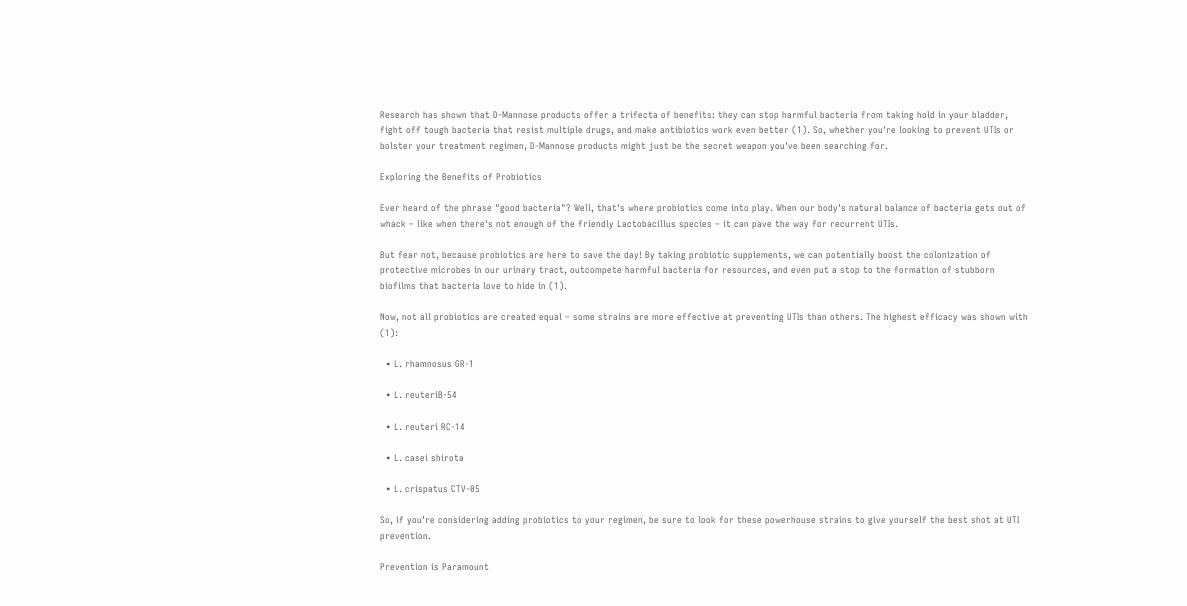Research has shown that D-Mannose products offer a trifecta of benefits: they can stop harmful bacteria from taking hold in your bladder, fight off tough bacteria that resist multiple drugs, and make antibiotics work even better (1). So, whether you're looking to prevent UTIs or bolster your treatment regimen, D-Mannose products might just be the secret weapon you've been searching for.

Exploring the Benefits of Probiotics

Ever heard of the phrase "good bacteria"? Well, that's where probiotics come into play. When our body's natural balance of bacteria gets out of whack – like when there's not enough of the friendly Lactobacillus species – it can pave the way for recurrent UTIs.

But fear not, because probiotics are here to save the day! By taking probiotic supplements, we can potentially boost the colonization of protective microbes in our urinary tract, outcompete harmful bacteria for resources, and even put a stop to the formation of stubborn biofilms that bacteria love to hide in (1).

Now, not all probiotics are created equal – some strains are more effective at preventing UTIs than others. The highest efficacy was shown with (1):

  • L. rhamnosus GR-1

  • L. reuteriB-54

  • L. reuteri RC-14

  • L. casei shirota

  • L. crispatus CTV-05

So, if you're considering adding probiotics to your regimen, be sure to look for these powerhouse strains to give yourself the best shot at UTI prevention.

Prevention is Paramount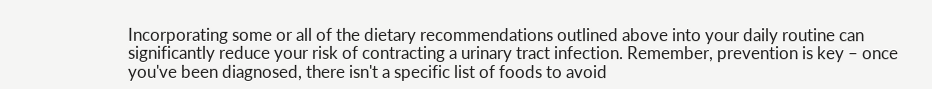Incorporating some or all of the dietary recommendations outlined above into your daily routine can significantly reduce your risk of contracting a urinary tract infection. Remember, prevention is key – once you've been diagnosed, there isn't a specific list of foods to avoid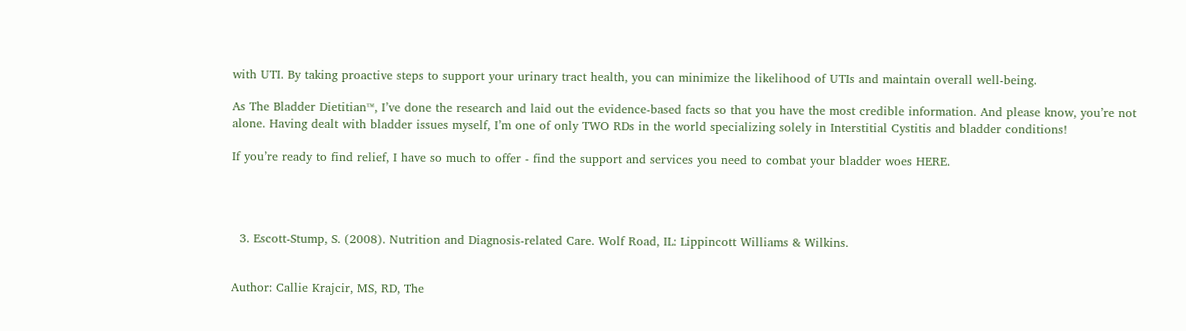with UTI. By taking proactive steps to support your urinary tract health, you can minimize the likelihood of UTIs and maintain overall well-being.

As The Bladder Dietitian™, I’ve done the research and laid out the evidence-based facts so that you have the most credible information. And please know, you’re not alone. Having dealt with bladder issues myself, I’m one of only TWO RDs in the world specializing solely in Interstitial Cystitis and bladder conditions!

If you’re ready to find relief, I have so much to offer - find the support and services you need to combat your bladder woes HERE.




  3. Escott-Stump, S. (2008). Nutrition and Diagnosis-related Care. Wolf Road, IL: Lippincott Williams & Wilkins.


Author: Callie Krajcir, MS, RD, The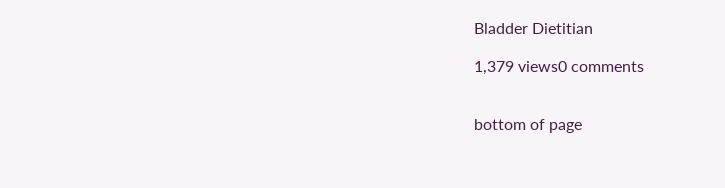Bladder Dietitian

1,379 views0 comments


bottom of page